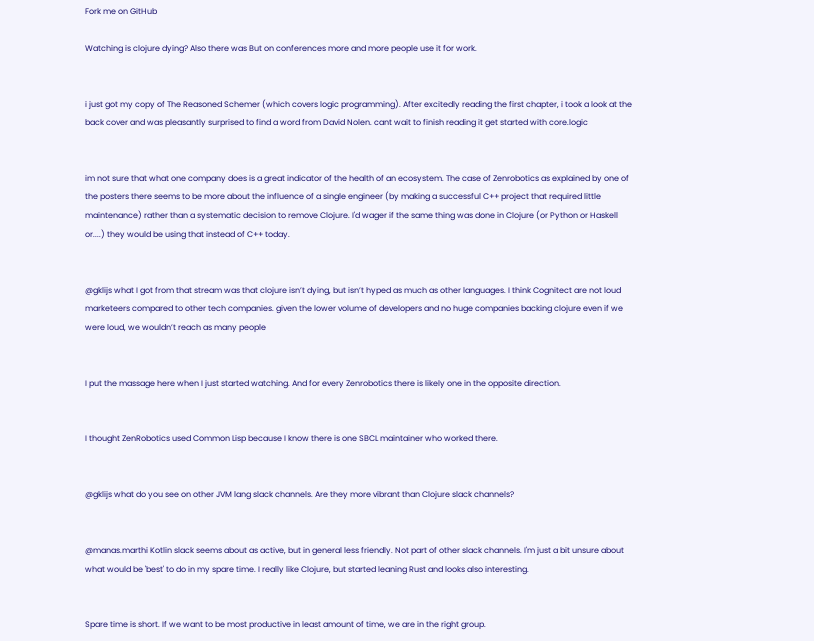Fork me on GitHub

Watching is clojure dying? Also there was But on conferences more and more people use it for work.


i just got my copy of The Reasoned Schemer (which covers logic programming). After excitedly reading the first chapter, i took a look at the back cover and was pleasantly surprised to find a word from David Nolen. cant wait to finish reading it get started with core.logic


im not sure that what one company does is a great indicator of the health of an ecosystem. The case of Zenrobotics as explained by one of the posters there seems to be more about the influence of a single engineer (by making a successful C++ project that required little maintenance) rather than a systematic decision to remove Clojure. I'd wager if the same thing was done in Clojure (or Python or Haskell or....) they would be using that instead of C++ today.


@gklijs what I got from that stream was that clojure isn’t dying, but isn’t hyped as much as other languages. I think Cognitect are not loud marketeers compared to other tech companies. given the lower volume of developers and no huge companies backing clojure even if we were loud, we wouldn’t reach as many people


I put the massage here when I just started watching. And for every Zenrobotics there is likely one in the opposite direction.


I thought ZenRobotics used Common Lisp because I know there is one SBCL maintainer who worked there.


@gklijs what do you see on other JVM lang slack channels. Are they more vibrant than Clojure slack channels?


@manas.marthi Kotlin slack seems about as active, but in general less friendly. Not part of other slack channels. I'm just a bit unsure about what would be 'best' to do in my spare time. I really like Clojure, but started leaning Rust and looks also interesting.


Spare time is short. If we want to be most productive in least amount of time, we are in the right group.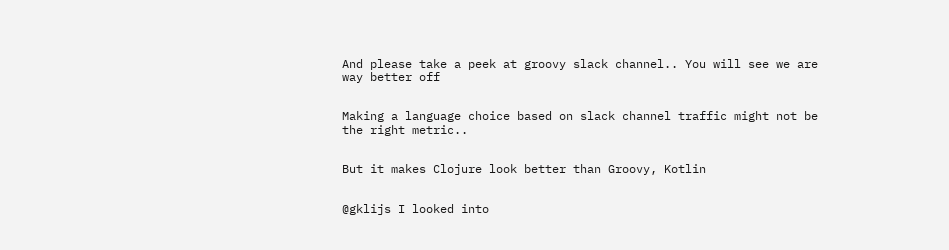And please take a peek at groovy slack channel.. You will see we are way better off


Making a language choice based on slack channel traffic might not be the right metric..


But it makes Clojure look better than Groovy, Kotlin


@gklijs I looked into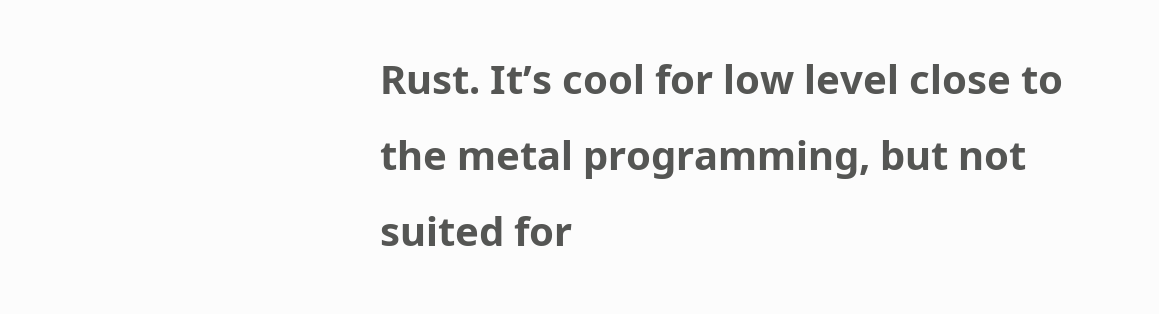Rust. It’s cool for low level close to the metal programming, but not suited for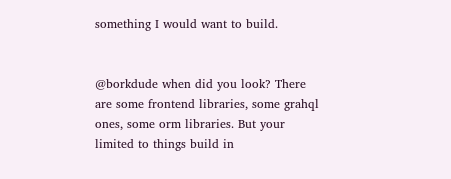something I would want to build.


@borkdude when did you look? There are some frontend libraries, some grahql ones, some orm libraries. But your limited to things build in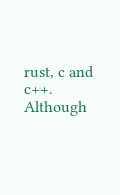rust, c and c++. Although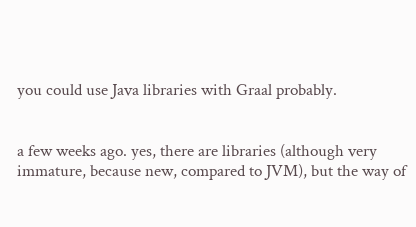you could use Java libraries with Graal probably.


a few weeks ago. yes, there are libraries (although very immature, because new, compared to JVM), but the way of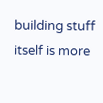building stuff itself is more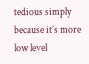tedious simply because it’s more low level